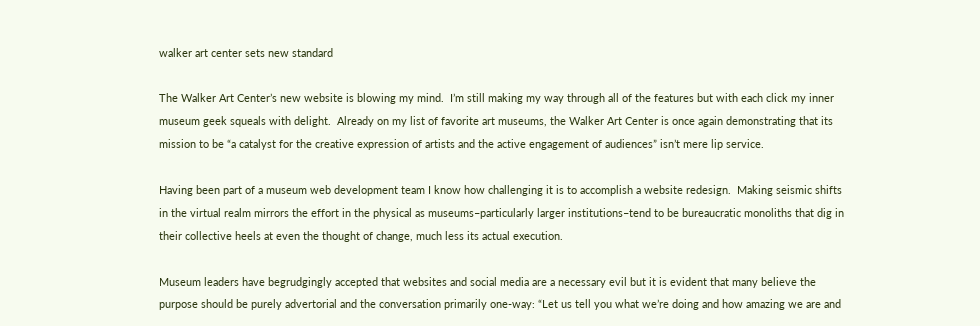walker art center sets new standard

The Walker Art Center’s new website is blowing my mind.  I’m still making my way through all of the features but with each click my inner museum geek squeals with delight.  Already on my list of favorite art museums, the Walker Art Center is once again demonstrating that its mission to be “a catalyst for the creative expression of artists and the active engagement of audiences” isn’t mere lip service.

Having been part of a museum web development team I know how challenging it is to accomplish a website redesign.  Making seismic shifts in the virtual realm mirrors the effort in the physical as museums–particularly larger institutions–tend to be bureaucratic monoliths that dig in their collective heels at even the thought of change, much less its actual execution.

Museum leaders have begrudgingly accepted that websites and social media are a necessary evil but it is evident that many believe the purpose should be purely advertorial and the conversation primarily one-way: “Let us tell you what we’re doing and how amazing we are and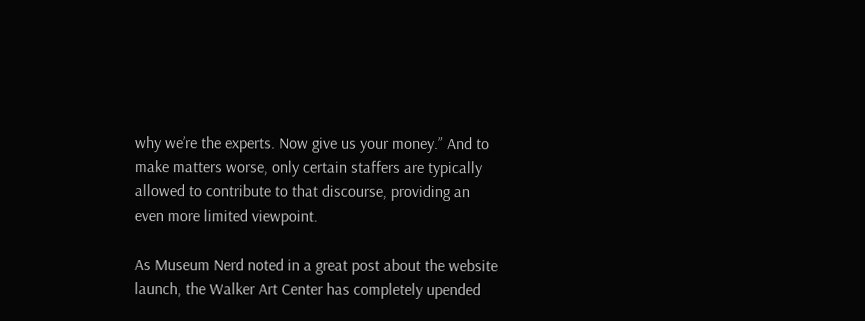why we’re the experts. Now give us your money.” And to make matters worse, only certain staffers are typically allowed to contribute to that discourse, providing an even more limited viewpoint.

As Museum Nerd noted in a great post about the website launch, the Walker Art Center has completely upended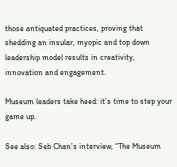those antiquated practices, proving that shedding an insular, myopic and top down leadership model results in creativity, innovation and engagement.

Museum leaders take heed: it’s time to step your game up.

See also: Seb Chan’s interview, “The Museum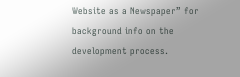Website as a Newspaper” for background info on the development process.